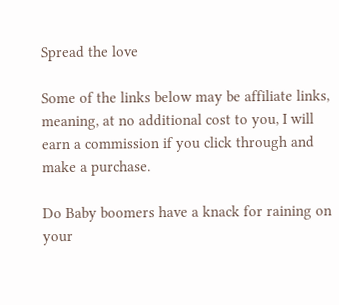Spread the love

Some of the links below may be affiliate links, meaning, at no additional cost to you, I will earn a commission if you click through and make a purchase.

Do Baby boomers have a knack for raining on your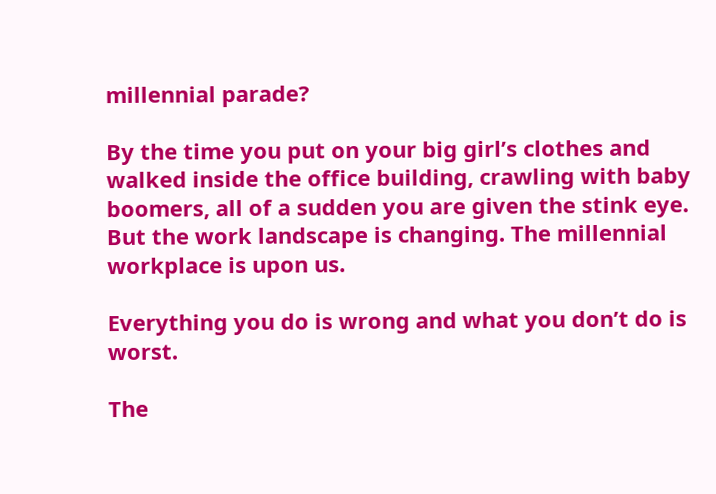millennial parade?

By the time you put on your big girl’s clothes and walked inside the office building, crawling with baby boomers, all of a sudden you are given the stink eye. But the work landscape is changing. The millennial workplace is upon us.

Everything you do is wrong and what you don’t do is worst.

The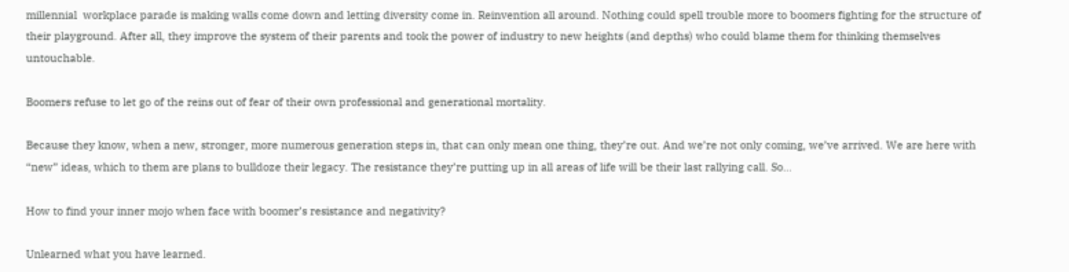millennial  workplace parade is making walls come down and letting diversity come in. Reinvention all around. Nothing could spell trouble more to boomers fighting for the structure of their playground. After all, they improve the system of their parents and took the power of industry to new heights (and depths) who could blame them for thinking themselves untouchable.

Boomers refuse to let go of the reins out of fear of their own professional and generational mortality.

Because they know, when a new, stronger, more numerous generation steps in, that can only mean one thing, they’re out. And we’re not only coming, we’ve arrived. We are here with “new” ideas, which to them are plans to bulldoze their legacy. The resistance they’re putting up in all areas of life will be their last rallying call. So…

How to find your inner mojo when face with boomer’s resistance and negativity?

Unlearned what you have learned.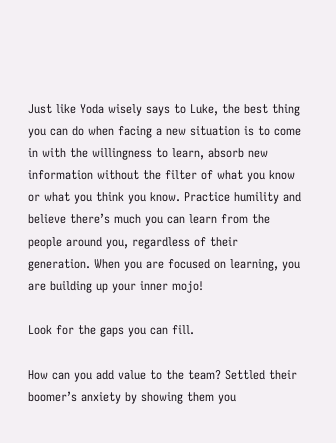Just like Yoda wisely says to Luke, the best thing you can do when facing a new situation is to come in with the willingness to learn, absorb new information without the filter of what you know or what you think you know. Practice humility and believe there’s much you can learn from the people around you, regardless of their generation. When you are focused on learning, you are building up your inner mojo!

Look for the gaps you can fill.

How can you add value to the team? Settled their boomer’s anxiety by showing them you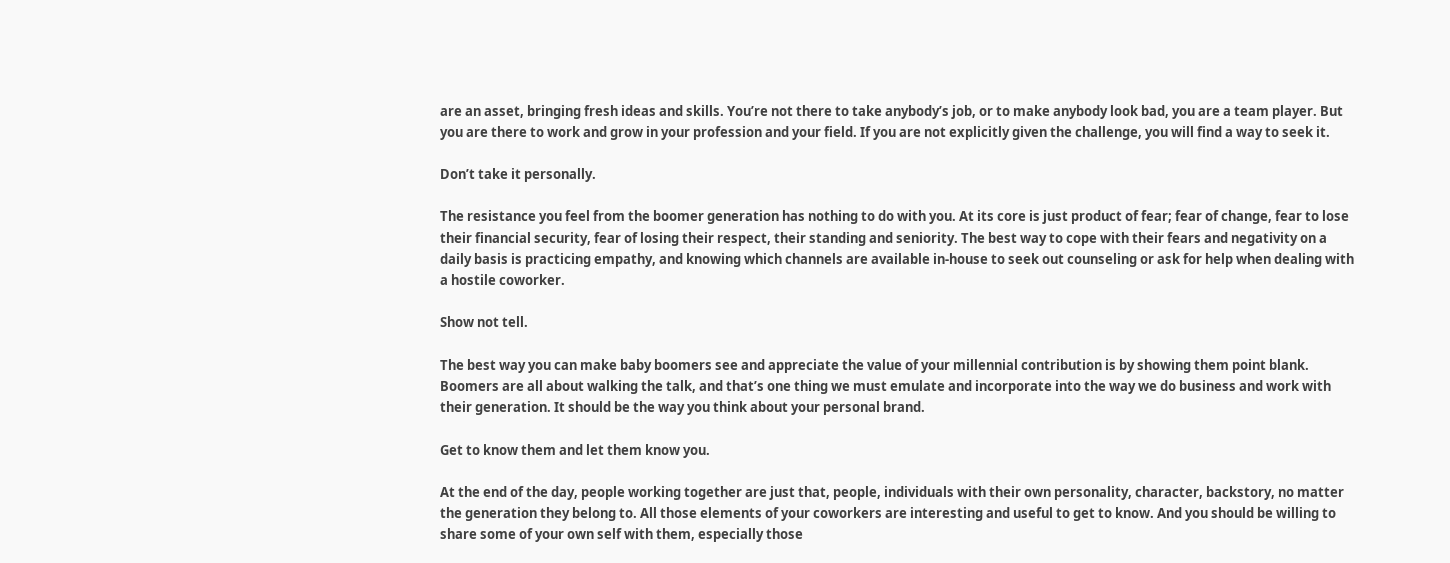are an asset, bringing fresh ideas and skills. You’re not there to take anybody’s job, or to make anybody look bad, you are a team player. But you are there to work and grow in your profession and your field. If you are not explicitly given the challenge, you will find a way to seek it.

Don’t take it personally.

The resistance you feel from the boomer generation has nothing to do with you. At its core is just product of fear; fear of change, fear to lose their financial security, fear of losing their respect, their standing and seniority. The best way to cope with their fears and negativity on a daily basis is practicing empathy, and knowing which channels are available in-house to seek out counseling or ask for help when dealing with a hostile coworker.

Show not tell.

The best way you can make baby boomers see and appreciate the value of your millennial contribution is by showing them point blank. Boomers are all about walking the talk, and that’s one thing we must emulate and incorporate into the way we do business and work with their generation. It should be the way you think about your personal brand.

Get to know them and let them know you.

At the end of the day, people working together are just that, people, individuals with their own personality, character, backstory, no matter the generation they belong to. All those elements of your coworkers are interesting and useful to get to know. And you should be willing to share some of your own self with them, especially those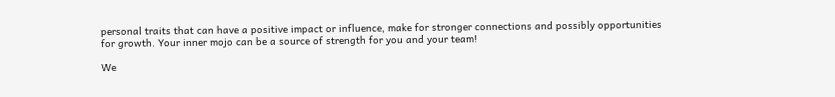personal traits that can have a positive impact or influence, make for stronger connections and possibly opportunities for growth. Your inner mojo can be a source of strength for you and your team!

We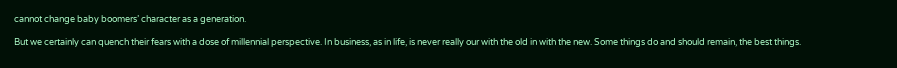cannot change baby boomers’ character as a generation.

But we certainly can quench their fears with a dose of millennial perspective. In business, as in life, is never really our with the old in with the new. Some things do and should remain, the best things.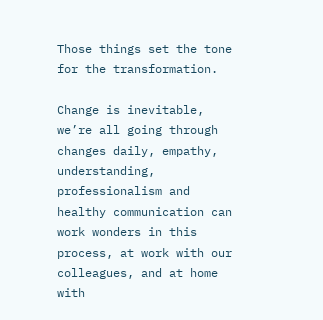Those things set the tone for the transformation.

Change is inevitable, we’re all going through changes daily, empathy, understanding, professionalism and healthy communication can work wonders in this process, at work with our colleagues, and at home with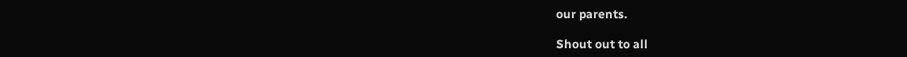our parents.

Shout out to all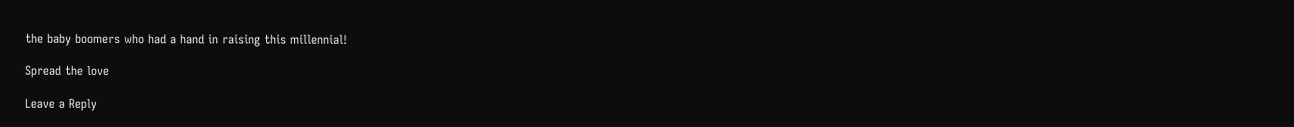the baby boomers who had a hand in raising this millennial!

Spread the love

Leave a Reply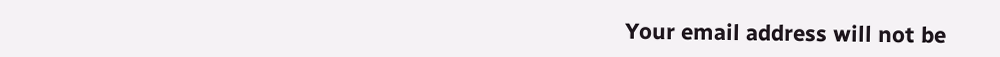Your email address will not be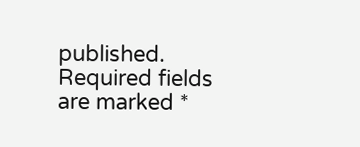published. Required fields are marked *